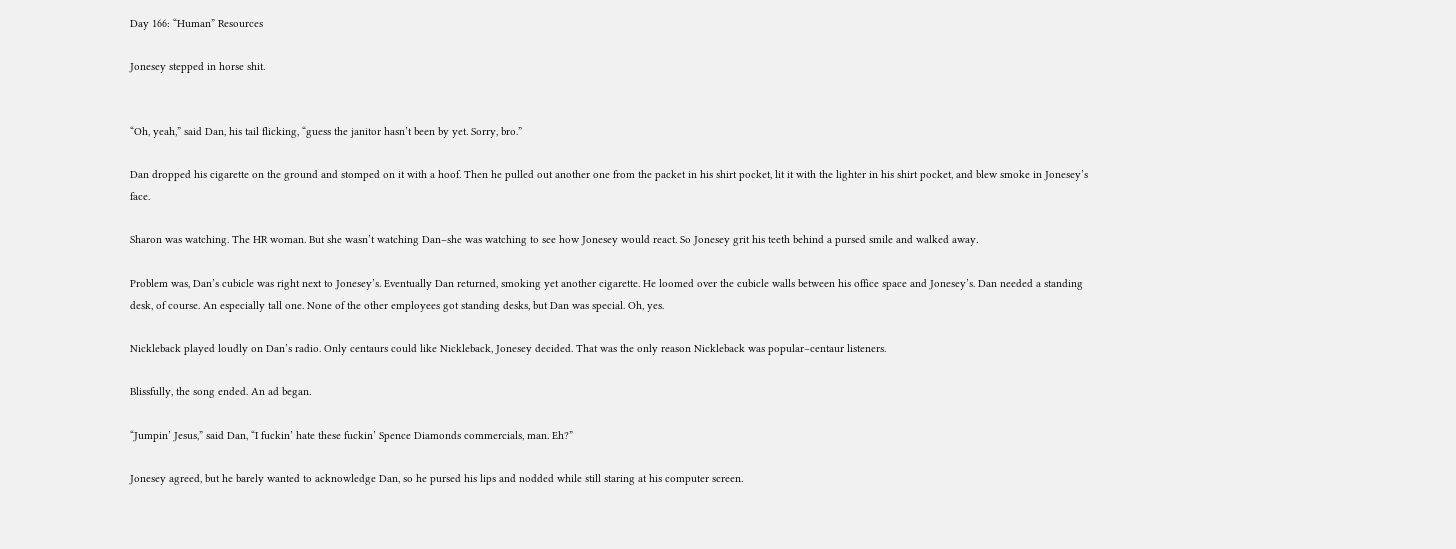Day 166: “Human” Resources

Jonesey stepped in horse shit.


“Oh, yeah,” said Dan, his tail flicking, “guess the janitor hasn’t been by yet. Sorry, bro.”

Dan dropped his cigarette on the ground and stomped on it with a hoof. Then he pulled out another one from the packet in his shirt pocket, lit it with the lighter in his shirt pocket, and blew smoke in Jonesey’s face.

Sharon was watching. The HR woman. But she wasn’t watching Dan–she was watching to see how Jonesey would react. So Jonesey grit his teeth behind a pursed smile and walked away.

Problem was, Dan’s cubicle was right next to Jonesey’s. Eventually Dan returned, smoking yet another cigarette. He loomed over the cubicle walls between his office space and Jonesey’s. Dan needed a standing desk, of course. An especially tall one. None of the other employees got standing desks, but Dan was special. Oh, yes.

Nickleback played loudly on Dan’s radio. Only centaurs could like Nickleback, Jonesey decided. That was the only reason Nickleback was popular–centaur listeners.

Blissfully, the song ended. An ad began.

“Jumpin’ Jesus,” said Dan, “I fuckin’ hate these fuckin’ Spence Diamonds commercials, man. Eh?”

Jonesey agreed, but he barely wanted to acknowledge Dan, so he pursed his lips and nodded while still staring at his computer screen.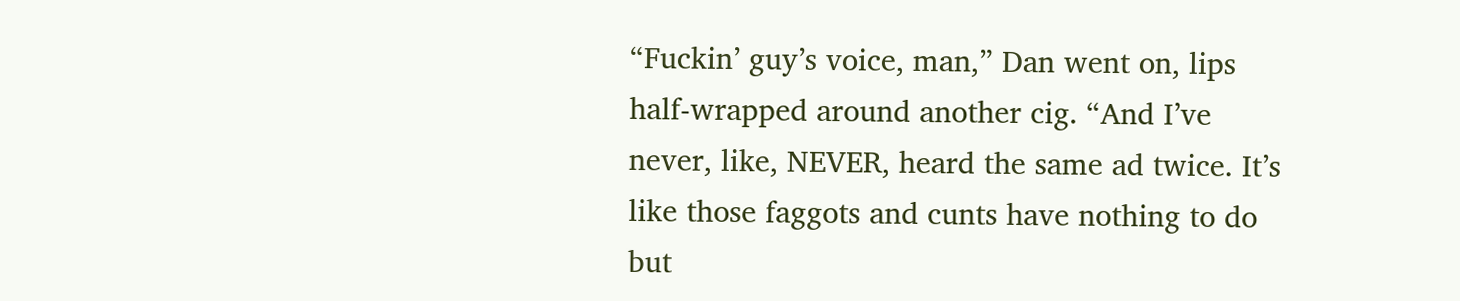“Fuckin’ guy’s voice, man,” Dan went on, lips half-wrapped around another cig. “And I’ve never, like, NEVER, heard the same ad twice. It’s like those faggots and cunts have nothing to do but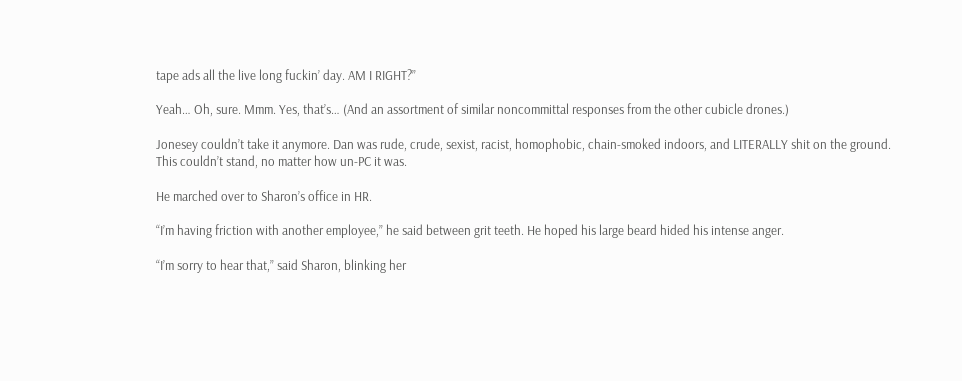tape ads all the live long fuckin’ day. AM I RIGHT?”

Yeah… Oh, sure. Mmm. Yes, that’s… (And an assortment of similar noncommittal responses from the other cubicle drones.)

Jonesey couldn’t take it anymore. Dan was rude, crude, sexist, racist, homophobic, chain-smoked indoors, and LITERALLY shit on the ground. This couldn’t stand, no matter how un-PC it was.

He marched over to Sharon’s office in HR.

“I’m having friction with another employee,” he said between grit teeth. He hoped his large beard hided his intense anger.

“I’m sorry to hear that,” said Sharon, blinking her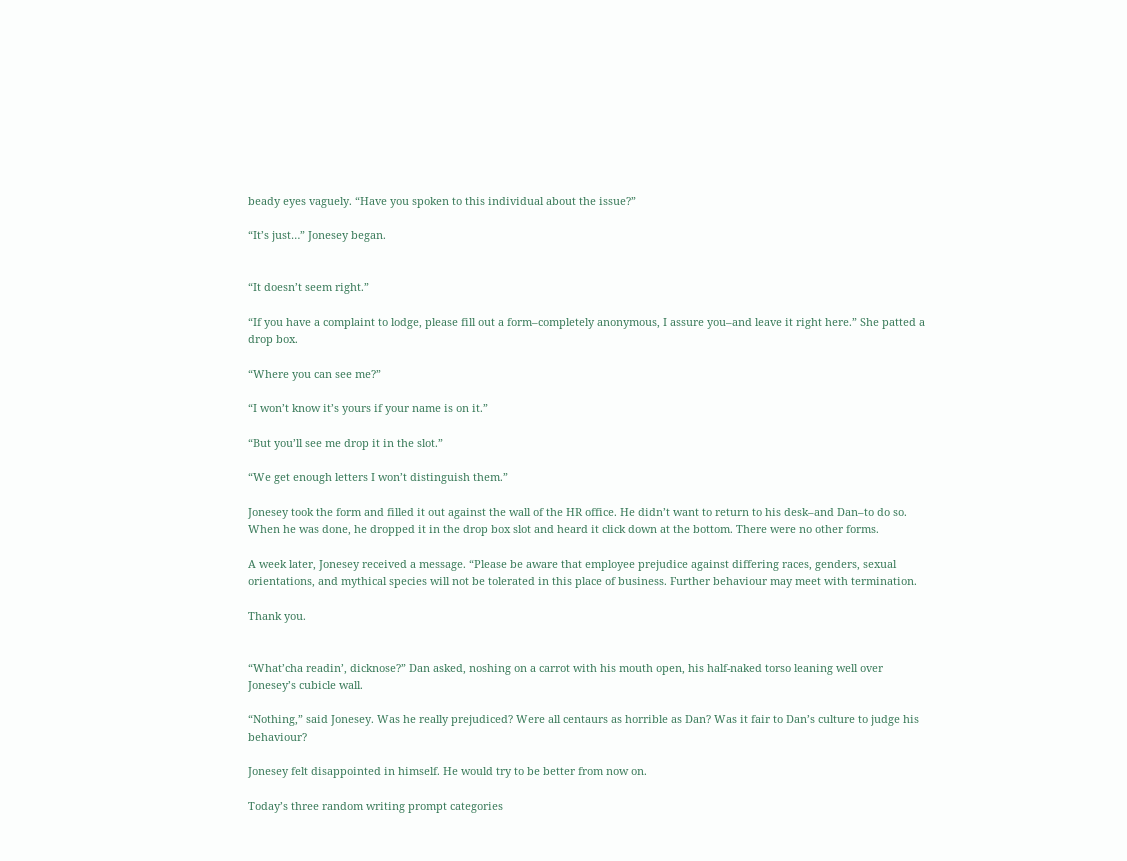beady eyes vaguely. “Have you spoken to this individual about the issue?”

“It’s just…” Jonesey began.


“It doesn’t seem right.”

“If you have a complaint to lodge, please fill out a form–completely anonymous, I assure you–and leave it right here.” She patted a drop box.

“Where you can see me?”

“I won’t know it’s yours if your name is on it.”

“But you’ll see me drop it in the slot.”

“We get enough letters I won’t distinguish them.”

Jonesey took the form and filled it out against the wall of the HR office. He didn’t want to return to his desk–and Dan–to do so. When he was done, he dropped it in the drop box slot and heard it click down at the bottom. There were no other forms.

A week later, Jonesey received a message. “Please be aware that employee prejudice against differing races, genders, sexual orientations, and mythical species will not be tolerated in this place of business. Further behaviour may meet with termination.

Thank you.


“What’cha readin’, dicknose?” Dan asked, noshing on a carrot with his mouth open, his half-naked torso leaning well over Jonesey’s cubicle wall.

“Nothing,” said Jonesey. Was he really prejudiced? Were all centaurs as horrible as Dan? Was it fair to Dan’s culture to judge his behaviour?

Jonesey felt disappointed in himself. He would try to be better from now on.

Today’s three random writing prompt categories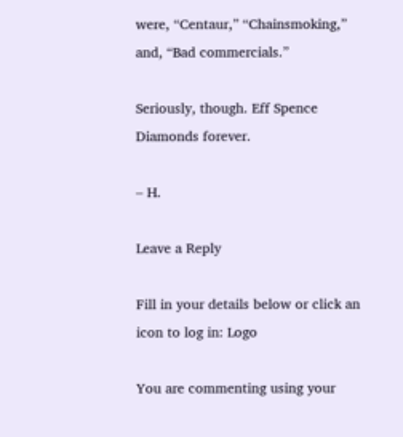were, “Centaur,” “Chainsmoking,” and, “Bad commercials.”

Seriously, though. Eff Spence Diamonds forever.

– H.

Leave a Reply

Fill in your details below or click an icon to log in: Logo

You are commenting using your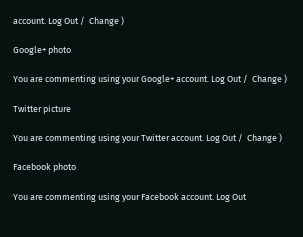account. Log Out /  Change )

Google+ photo

You are commenting using your Google+ account. Log Out /  Change )

Twitter picture

You are commenting using your Twitter account. Log Out /  Change )

Facebook photo

You are commenting using your Facebook account. Log Out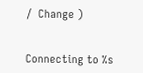/  Change )


Connecting to %s